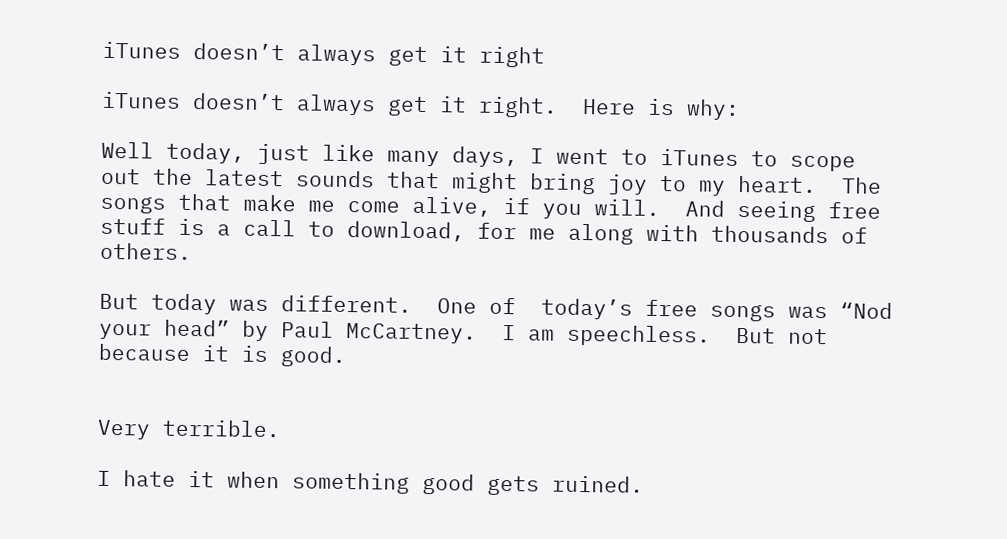iTunes doesn’t always get it right

iTunes doesn’t always get it right.  Here is why:

Well today, just like many days, I went to iTunes to scope out the latest sounds that might bring joy to my heart.  The songs that make me come alive, if you will.  And seeing free stuff is a call to download, for me along with thousands of others.

But today was different.  One of  today’s free songs was “Nod your head” by Paul McCartney.  I am speechless.  But not because it is good.


Very terrible.

I hate it when something good gets ruined.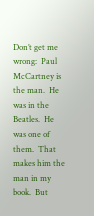Don’t get me wrong:  Paul McCartney is the man.  He was in the Beatles.  He was one of them.  That makes him the man in my book.  But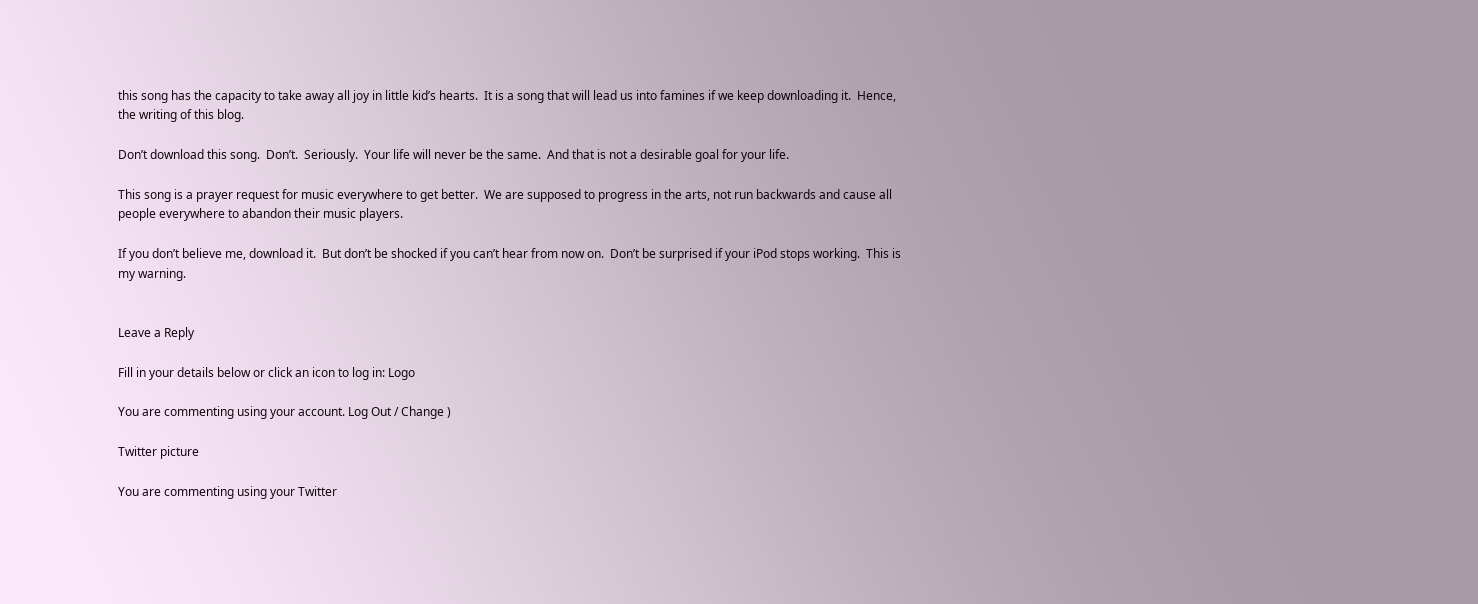this song has the capacity to take away all joy in little kid’s hearts.  It is a song that will lead us into famines if we keep downloading it.  Hence, the writing of this blog.

Don’t download this song.  Don’t.  Seriously.  Your life will never be the same.  And that is not a desirable goal for your life.

This song is a prayer request for music everywhere to get better.  We are supposed to progress in the arts, not run backwards and cause all people everywhere to abandon their music players.

If you don’t believe me, download it.  But don’t be shocked if you can’t hear from now on.  Don’t be surprised if your iPod stops working.  This is my warning.


Leave a Reply

Fill in your details below or click an icon to log in: Logo

You are commenting using your account. Log Out / Change )

Twitter picture

You are commenting using your Twitter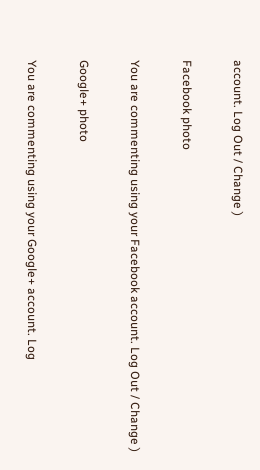account. Log Out / Change )

Facebook photo

You are commenting using your Facebook account. Log Out / Change )

Google+ photo

You are commenting using your Google+ account. Log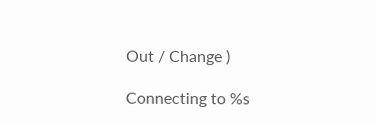Out / Change )

Connecting to %s